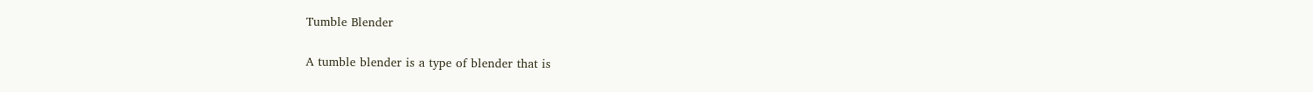Tumble Blender

A tumble blender is a type of blender that is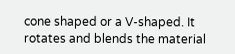cone shaped or a V-shaped. It rotates and blends the material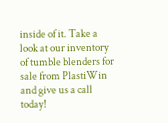inside of it. Take a look at our inventory of tumble blenders for sale from PlastiWin and give us a call today!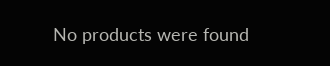No products were found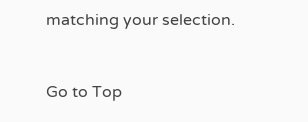matching your selection.


Go to Top